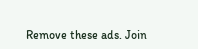Remove these ads. Join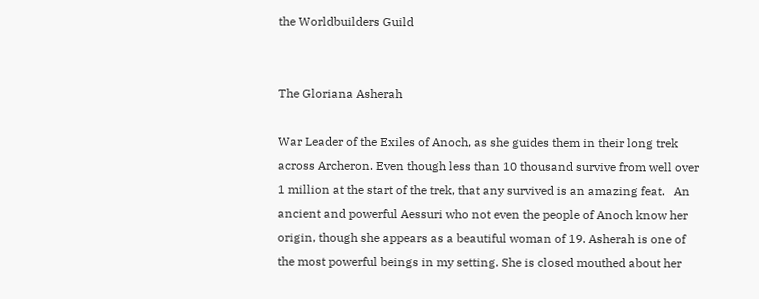the Worldbuilders Guild


The Gloriana Asherah

War Leader of the Exiles of Anoch, as she guides them in their long trek across Archeron. Even though less than 10 thousand survive from well over 1 million at the start of the trek, that any survived is an amazing feat.   An ancient and powerful Aessuri who not even the people of Anoch know her origin, though she appears as a beautiful woman of 19. Asherah is one of the most powerful beings in my setting. She is closed mouthed about her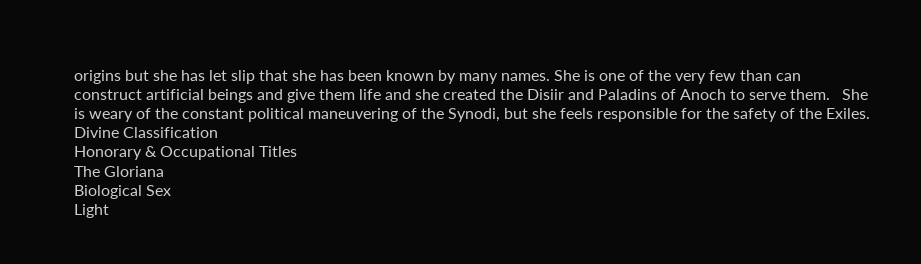origins but she has let slip that she has been known by many names. She is one of the very few than can construct artificial beings and give them life and she created the Disiir and Paladins of Anoch to serve them.   She is weary of the constant political maneuvering of the Synodi, but she feels responsible for the safety of the Exiles.
Divine Classification
Honorary & Occupational Titles
The Gloriana
Biological Sex
Light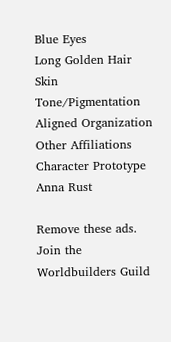Blue Eyes
Long Golden Hair
Skin Tone/Pigmentation
Aligned Organization
Other Affiliations
Character Prototype
Anna Rust

Remove these ads. Join the Worldbuilders Guild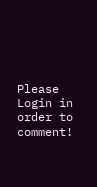Please Login in order to comment!